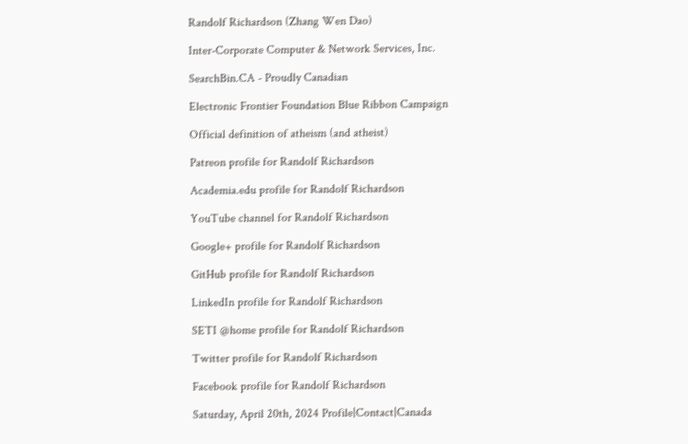Randolf Richardson (Zhang Wen Dao)

Inter-Corporate Computer & Network Services, Inc.

SearchBin.CA - Proudly Canadian

Electronic Frontier Foundation Blue Ribbon Campaign

Official definition of atheism (and atheist)

Patreon profile for Randolf Richardson

Academia.edu profile for Randolf Richardson

YouTube channel for Randolf Richardson

Google+ profile for Randolf Richardson

GitHub profile for Randolf Richardson

LinkedIn profile for Randolf Richardson

SETI @home profile for Randolf Richardson

Twitter profile for Randolf Richardson

Facebook profile for Randolf Richardson

Saturday, April 20th, 2024 Profile|Contact|Canada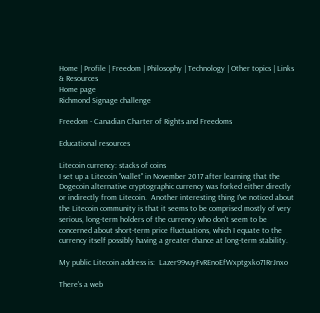Home | Profile | Freedom | Philosophy | Technology | Other topics | Links & Resources
Home page
Richmond Signage challenge

Freedom - Canadian Charter of Rights and Freedoms

Educational resources

Litecoin currency: stacks of coins
I set up a Litecoin "wallet" in November 2017 after learning that the Dogecoin alternative cryptographic currency was forked either directly or indirectly from Litecoin.  Another interesting thing I've noticed about the Litecoin community is that it seems to be comprised mostly of very serious, long-term holders of the currency who don't seem to be concerned about short-term price fluctuations, which I equate to the currency itself possibly having a greater chance at long-term stability.

My public Litecoin address is:  Lazer99vuyFvREnoEfWxptgxko71RrJnxo

There's a web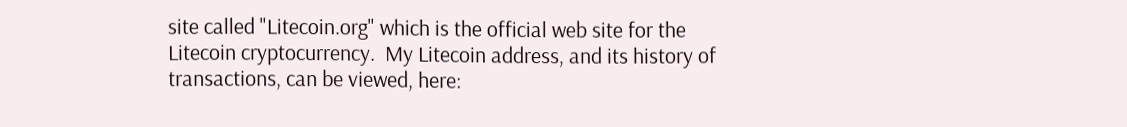site called "Litecoin.org" which is the official web site for the Litecoin cryptocurrency.  My Litecoin address, and its history of transactions, can be viewed, here: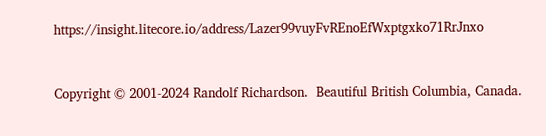https://insight.litecore.io/address/Lazer99vuyFvREnoEfWxptgxko71RrJnxo


Copyright © 2001-2024 Randolf Richardson.  Beautiful British Columbia, Canada.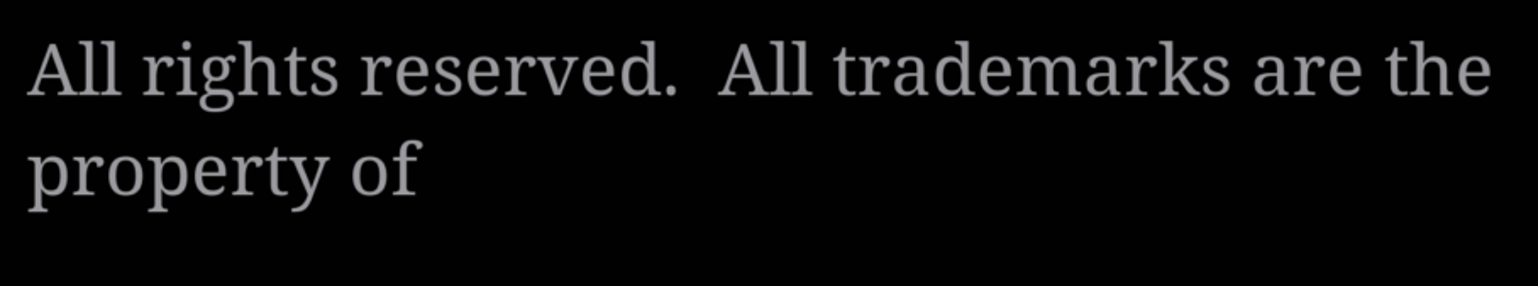All rights reserved.  All trademarks are the property of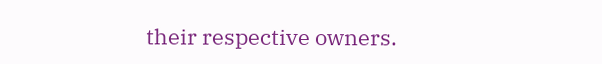their respective owners.